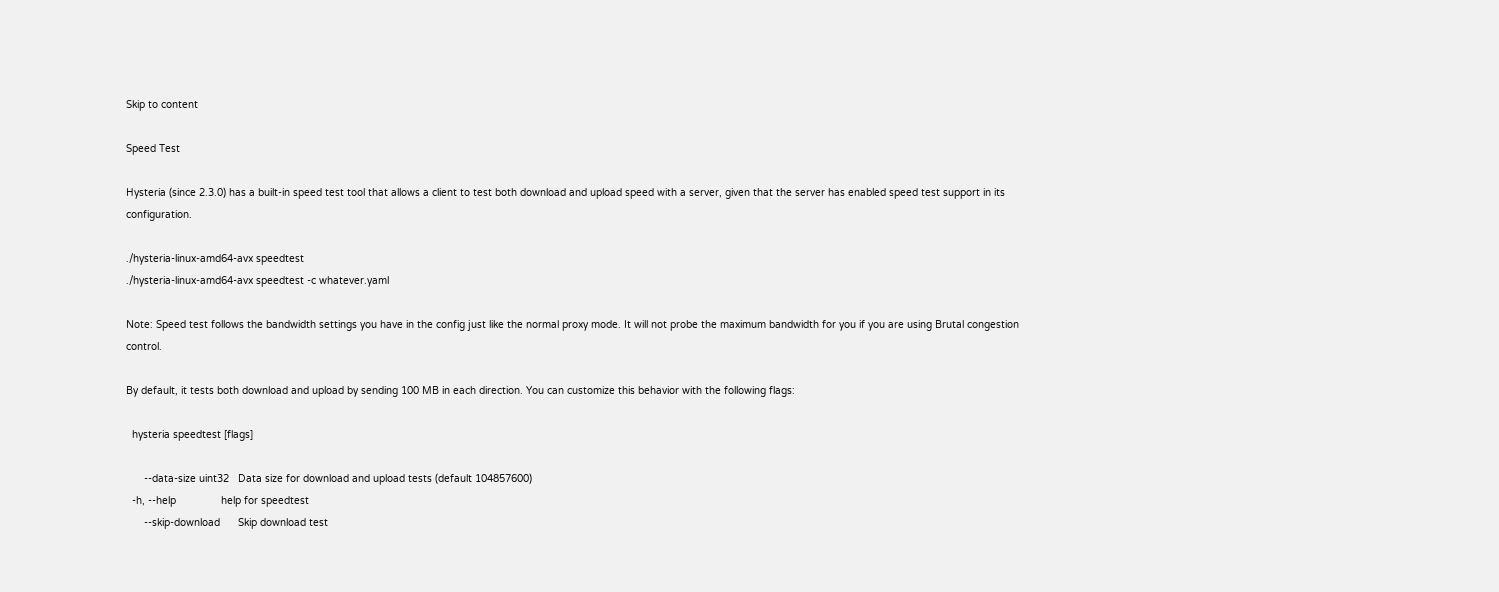Skip to content

Speed Test

Hysteria (since 2.3.0) has a built-in speed test tool that allows a client to test both download and upload speed with a server, given that the server has enabled speed test support in its configuration.

./hysteria-linux-amd64-avx speedtest
./hysteria-linux-amd64-avx speedtest -c whatever.yaml

Note: Speed test follows the bandwidth settings you have in the config just like the normal proxy mode. It will not probe the maximum bandwidth for you if you are using Brutal congestion control.

By default, it tests both download and upload by sending 100 MB in each direction. You can customize this behavior with the following flags:

  hysteria speedtest [flags]

      --data-size uint32   Data size for download and upload tests (default 104857600)
  -h, --help               help for speedtest
      --skip-download      Skip download test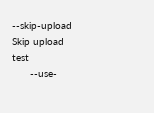--skip-upload        Skip upload test
      --use-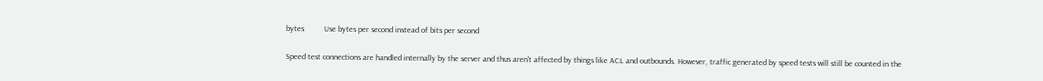bytes          Use bytes per second instead of bits per second

Speed test connections are handled internally by the server and thus aren't affected by things like ACL and outbounds. However, traffic generated by speed tests will still be counted in the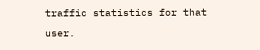traffic statistics for that user.